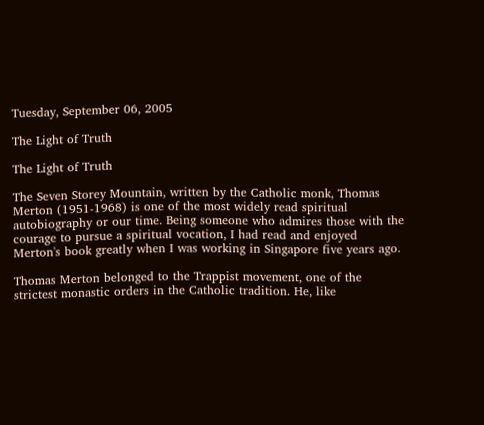Tuesday, September 06, 2005

The Light of Truth

The Light of Truth

The Seven Storey Mountain, written by the Catholic monk, Thomas Merton (1951-1968) is one of the most widely read spiritual autobiography or our time. Being someone who admires those with the courage to pursue a spiritual vocation, I had read and enjoyed Merton's book greatly when I was working in Singapore five years ago.

Thomas Merton belonged to the Trappist movement, one of the strictest monastic orders in the Catholic tradition. He, like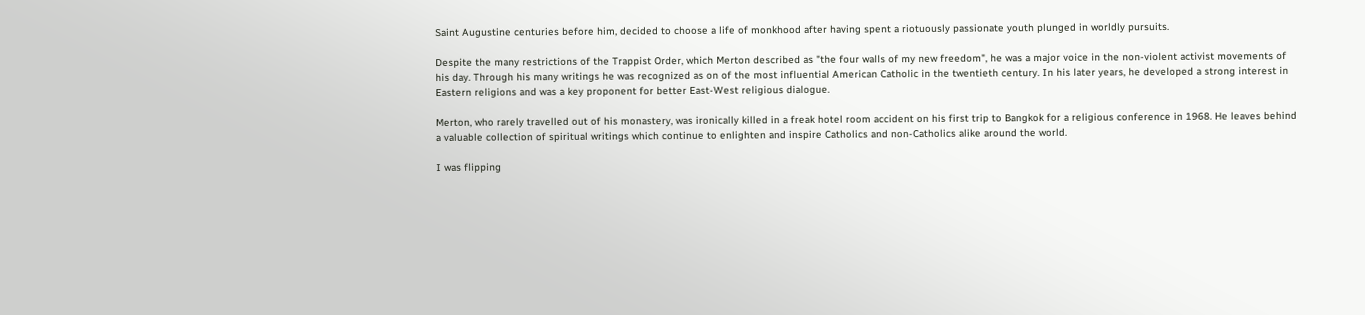Saint Augustine centuries before him, decided to choose a life of monkhood after having spent a riotuously passionate youth plunged in worldly pursuits.

Despite the many restrictions of the Trappist Order, which Merton described as "the four walls of my new freedom", he was a major voice in the non-violent activist movements of his day. Through his many writings he was recognized as on of the most influential American Catholic in the twentieth century. In his later years, he developed a strong interest in Eastern religions and was a key proponent for better East-West religious dialogue.

Merton, who rarely travelled out of his monastery, was ironically killed in a freak hotel room accident on his first trip to Bangkok for a religious conference in 1968. He leaves behind a valuable collection of spiritual writings which continue to enlighten and inspire Catholics and non-Catholics alike around the world.

I was flipping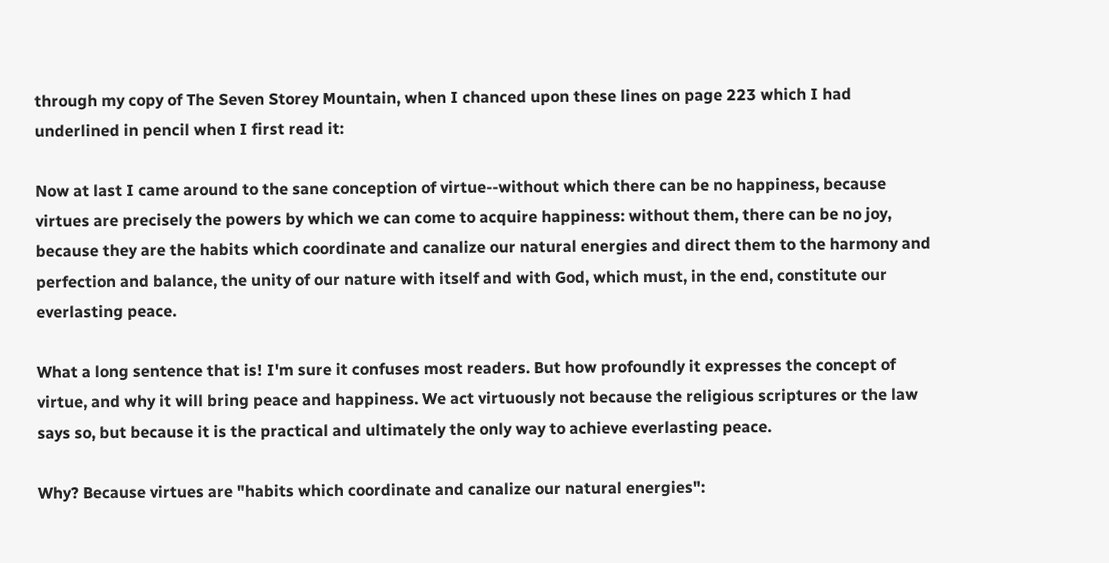through my copy of The Seven Storey Mountain, when I chanced upon these lines on page 223 which I had underlined in pencil when I first read it:

Now at last I came around to the sane conception of virtue--without which there can be no happiness, because virtues are precisely the powers by which we can come to acquire happiness: without them, there can be no joy, because they are the habits which coordinate and canalize our natural energies and direct them to the harmony and perfection and balance, the unity of our nature with itself and with God, which must, in the end, constitute our everlasting peace.

What a long sentence that is! I'm sure it confuses most readers. But how profoundly it expresses the concept of virtue, and why it will bring peace and happiness. We act virtuously not because the religious scriptures or the law says so, but because it is the practical and ultimately the only way to achieve everlasting peace.

Why? Because virtues are "habits which coordinate and canalize our natural energies":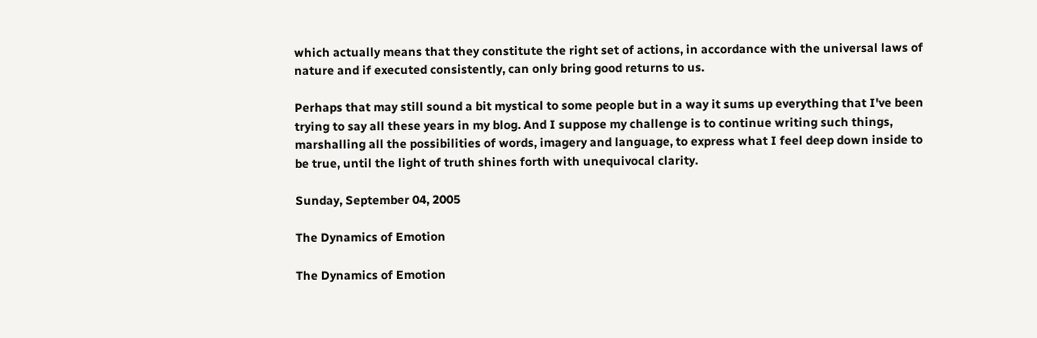which actually means that they constitute the right set of actions, in accordance with the universal laws of nature and if executed consistently, can only bring good returns to us.

Perhaps that may still sound a bit mystical to some people but in a way it sums up everything that I've been trying to say all these years in my blog. And I suppose my challenge is to continue writing such things, marshalling all the possibilities of words, imagery and language, to express what I feel deep down inside to be true, until the light of truth shines forth with unequivocal clarity.

Sunday, September 04, 2005

The Dynamics of Emotion

The Dynamics of Emotion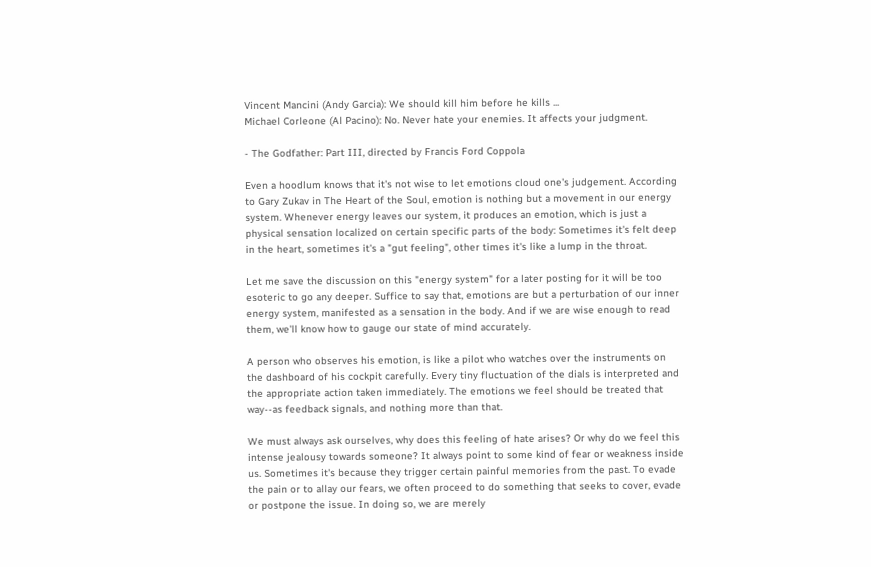Vincent Mancini (Andy Garcia): We should kill him before he kills ...
Michael Corleone (Al Pacino): No. Never hate your enemies. It affects your judgment.

- The Godfather: Part III, directed by Francis Ford Coppola

Even a hoodlum knows that it's not wise to let emotions cloud one's judgement. According to Gary Zukav in The Heart of the Soul, emotion is nothing but a movement in our energy system. Whenever energy leaves our system, it produces an emotion, which is just a physical sensation localized on certain specific parts of the body: Sometimes it's felt deep in the heart, sometimes it's a "gut feeling", other times it's like a lump in the throat.

Let me save the discussion on this "energy system" for a later posting for it will be too esoteric to go any deeper. Suffice to say that, emotions are but a perturbation of our inner energy system, manifested as a sensation in the body. And if we are wise enough to read them, we'll know how to gauge our state of mind accurately.

A person who observes his emotion, is like a pilot who watches over the instruments on the dashboard of his cockpit carefully. Every tiny fluctuation of the dials is interpreted and the appropriate action taken immediately. The emotions we feel should be treated that way--as feedback signals, and nothing more than that.

We must always ask ourselves, why does this feeling of hate arises? Or why do we feel this intense jealousy towards someone? It always point to some kind of fear or weakness inside us. Sometimes it's because they trigger certain painful memories from the past. To evade the pain or to allay our fears, we often proceed to do something that seeks to cover, evade or postpone the issue. In doing so, we are merely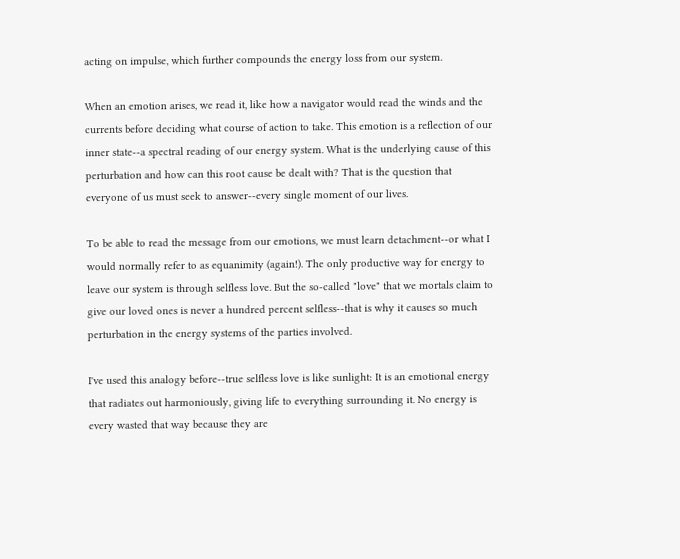acting on impulse, which further compounds the energy loss from our system.

When an emotion arises, we read it, like how a navigator would read the winds and the currents before deciding what course of action to take. This emotion is a reflection of our inner state--a spectral reading of our energy system. What is the underlying cause of this perturbation and how can this root cause be dealt with? That is the question that everyone of us must seek to answer--every single moment of our lives.

To be able to read the message from our emotions, we must learn detachment--or what I would normally refer to as equanimity (again!). The only productive way for energy to leave our system is through selfless love. But the so-called "love" that we mortals claim to give our loved ones is never a hundred percent selfless--that is why it causes so much perturbation in the energy systems of the parties involved.

I've used this analogy before--true selfless love is like sunlight: It is an emotional energy that radiates out harmoniously, giving life to everything surrounding it. No energy is every wasted that way because they are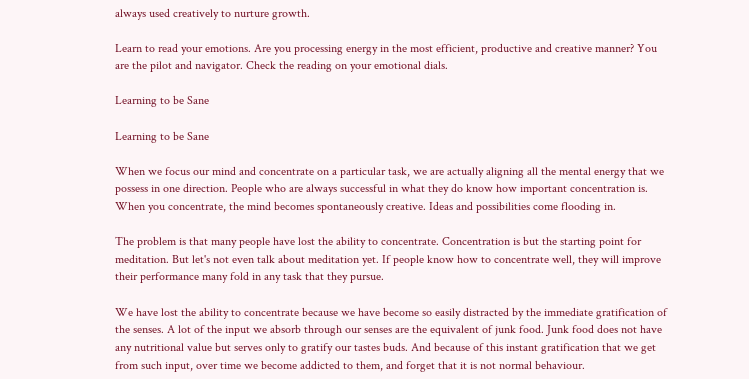always used creatively to nurture growth.

Learn to read your emotions. Are you processing energy in the most efficient, productive and creative manner? You are the pilot and navigator. Check the reading on your emotional dials.

Learning to be Sane

Learning to be Sane

When we focus our mind and concentrate on a particular task, we are actually aligning all the mental energy that we possess in one direction. People who are always successful in what they do know how important concentration is. When you concentrate, the mind becomes spontaneously creative. Ideas and possibilities come flooding in.

The problem is that many people have lost the ability to concentrate. Concentration is but the starting point for meditation. But let's not even talk about meditation yet. If people know how to concentrate well, they will improve their performance many fold in any task that they pursue.

We have lost the ability to concentrate because we have become so easily distracted by the immediate gratification of the senses. A lot of the input we absorb through our senses are the equivalent of junk food. Junk food does not have any nutritional value but serves only to gratify our tastes buds. And because of this instant gratification that we get from such input, over time we become addicted to them, and forget that it is not normal behaviour.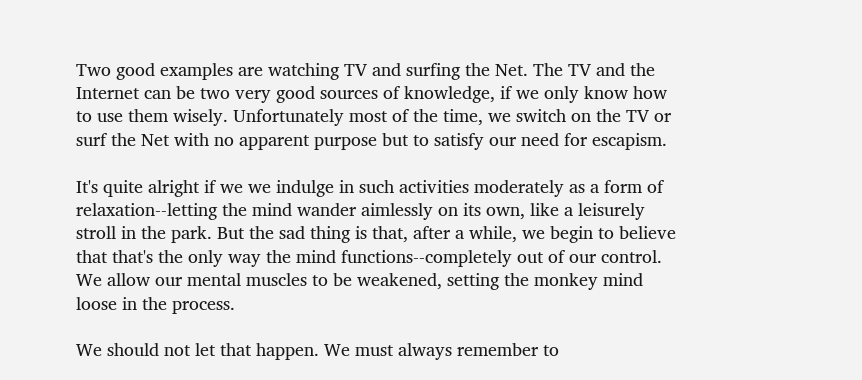Two good examples are watching TV and surfing the Net. The TV and the Internet can be two very good sources of knowledge, if we only know how to use them wisely. Unfortunately most of the time, we switch on the TV or surf the Net with no apparent purpose but to satisfy our need for escapism.

It's quite alright if we we indulge in such activities moderately as a form of relaxation--letting the mind wander aimlessly on its own, like a leisurely stroll in the park. But the sad thing is that, after a while, we begin to believe that that's the only way the mind functions--completely out of our control. We allow our mental muscles to be weakened, setting the monkey mind loose in the process.

We should not let that happen. We must always remember to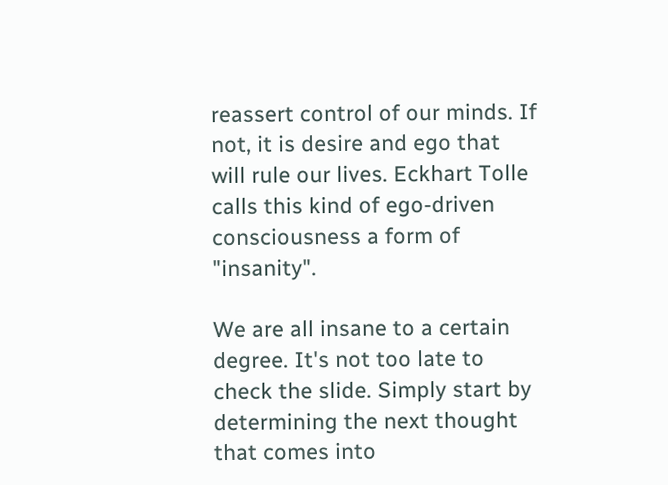reassert control of our minds. If not, it is desire and ego that will rule our lives. Eckhart Tolle calls this kind of ego-driven consciousness a form of "insanity".

We are all insane to a certain degree. It's not too late to check the slide. Simply start by determining the next thought that comes into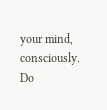your mind, consciously. Do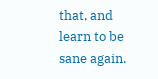that, and learn to be sane again.